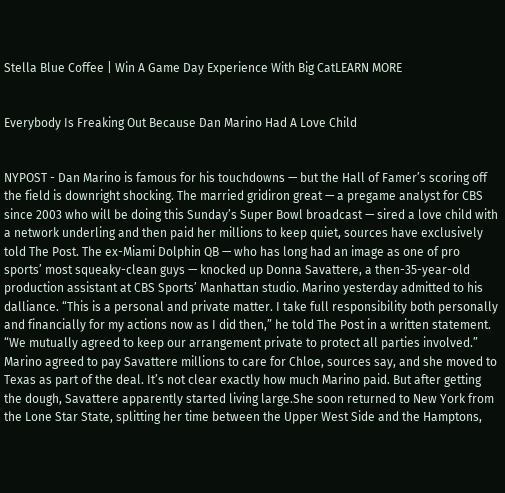Stella Blue Coffee | Win A Game Day Experience With Big CatLEARN MORE


Everybody Is Freaking Out Because Dan Marino Had A Love Child


NYPOST - Dan Marino is famous for his touchdowns — but the Hall of Famer’s scoring off the field is downright shocking. The married gridiron great — a pregame analyst for CBS since 2003 who will be doing this Sunday’s Super Bowl broadcast — sired a love child with a network underling and then paid her millions to keep quiet, sources have exclusively told The Post. The ex-Miami Dolphin QB — who has long had an image as one of pro sports’ most squeaky-clean guys — knocked up Donna Savattere, a then-35-year-old production assistant at CBS Sports’ Manhattan studio. Marino yesterday admitted to his dalliance. “This is a personal and private matter. I take full responsibility both personally and financially for my actions now as I did then,” he told The Post in a written statement. “We mutually agreed to keep our arrangement private to protect all parties involved.” Marino agreed to pay Savattere millions to care for Chloe, sources say, and she moved to Texas as part of the deal. It’s not clear exactly how much Marino paid. But after getting the dough, Savattere apparently started living large.She soon returned to New York from the Lone Star State, splitting her time between the Upper West Side and the Hamptons,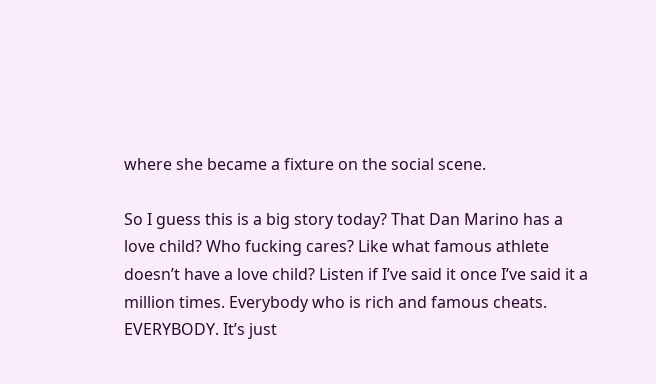where she became a fixture on the social scene.

So I guess this is a big story today? That Dan Marino has a love child? Who fucking cares? Like what famous athlete doesn’t have a love child? Listen if I’ve said it once I’ve said it a million times. Everybody who is rich and famous cheats. EVERYBODY. It’s just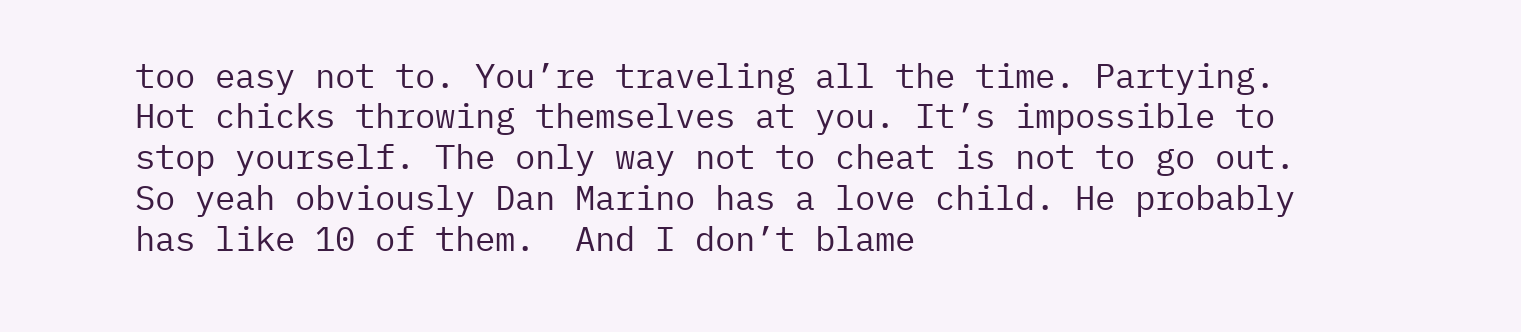too easy not to. You’re traveling all the time. Partying. Hot chicks throwing themselves at you. It’s impossible to stop yourself. The only way not to cheat is not to go out. So yeah obviously Dan Marino has a love child. He probably has like 10 of them.  And I don’t blame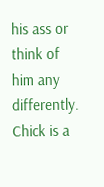his ass or think of him any differently. Chick is a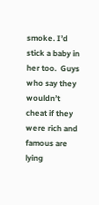smoke. I’d stick a baby in her too.  Guys who say they wouldn’t cheat if they were rich and famous are lying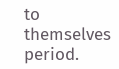to themselves period.